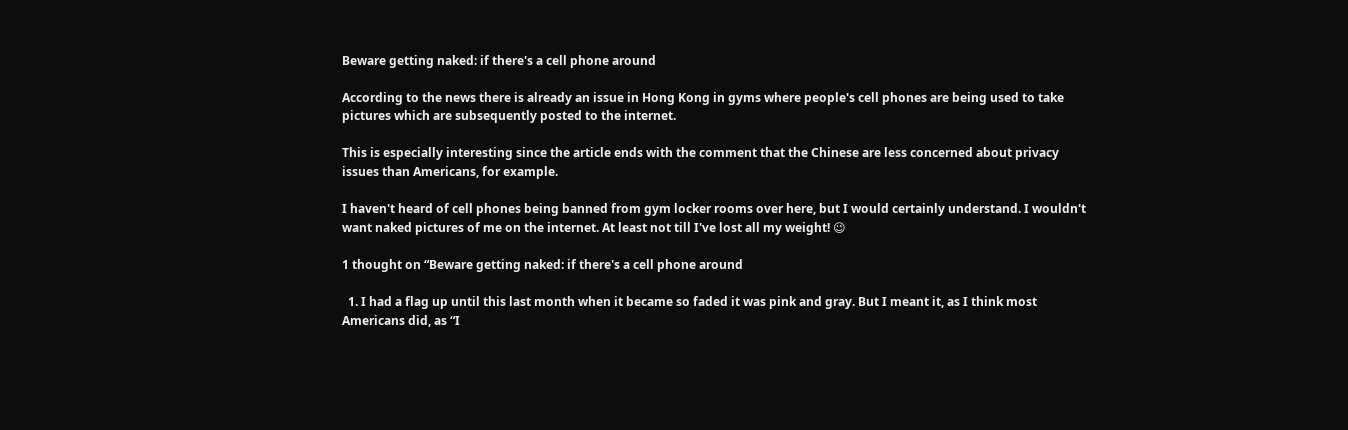Beware getting naked: if there's a cell phone around

According to the news there is already an issue in Hong Kong in gyms where people's cell phones are being used to take pictures which are subsequently posted to the internet.

This is especially interesting since the article ends with the comment that the Chinese are less concerned about privacy issues than Americans, for example.

I haven't heard of cell phones being banned from gym locker rooms over here, but I would certainly understand. I wouldn't want naked pictures of me on the internet. At least not till I've lost all my weight! 😉

1 thought on “Beware getting naked: if there's a cell phone around

  1. I had a flag up until this last month when it became so faded it was pink and gray. But I meant it, as I think most Americans did, as “I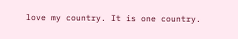love my country. It is one country.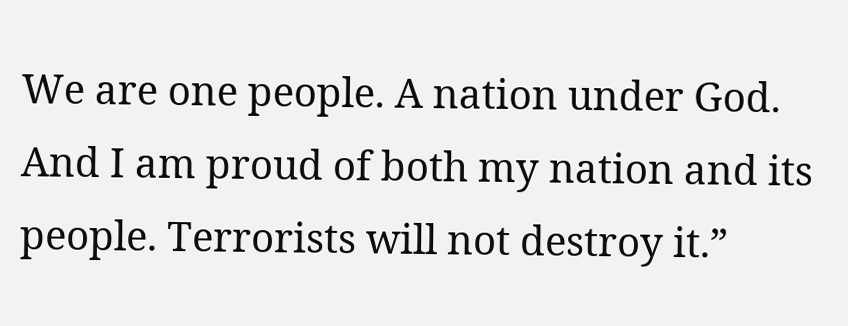We are one people. A nation under God. And I am proud of both my nation and its people. Terrorists will not destroy it.”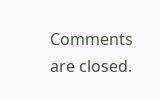Comments are closed.